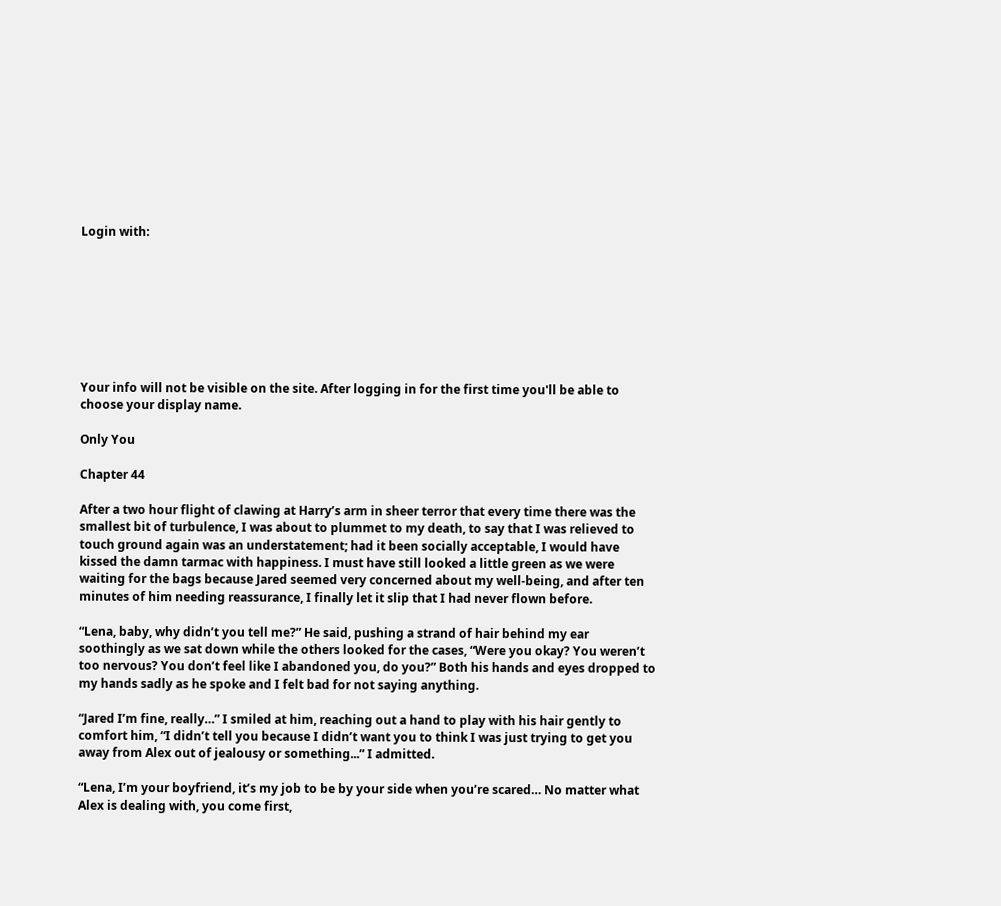Login with:








Your info will not be visible on the site. After logging in for the first time you'll be able to choose your display name.

Only You

Chapter 44

After a two hour flight of clawing at Harry’s arm in sheer terror that every time there was the smallest bit of turbulence, I was about to plummet to my death, to say that I was relieved to touch ground again was an understatement; had it been socially acceptable, I would have kissed the damn tarmac with happiness. I must have still looked a little green as we were waiting for the bags because Jared seemed very concerned about my well-being, and after ten minutes of him needing reassurance, I finally let it slip that I had never flown before.

“Lena, baby, why didn’t you tell me?” He said, pushing a strand of hair behind my ear soothingly as we sat down while the others looked for the cases, “Were you okay? You weren’t too nervous? You don’t feel like I abandoned you, do you?” Both his hands and eyes dropped to my hands sadly as he spoke and I felt bad for not saying anything.

“Jared I’m fine, really…” I smiled at him, reaching out a hand to play with his hair gently to comfort him, “I didn’t tell you because I didn’t want you to think I was just trying to get you away from Alex out of jealousy or something...” I admitted.

“Lena, I’m your boyfriend, it’s my job to be by your side when you’re scared… No matter what Alex is dealing with, you come first,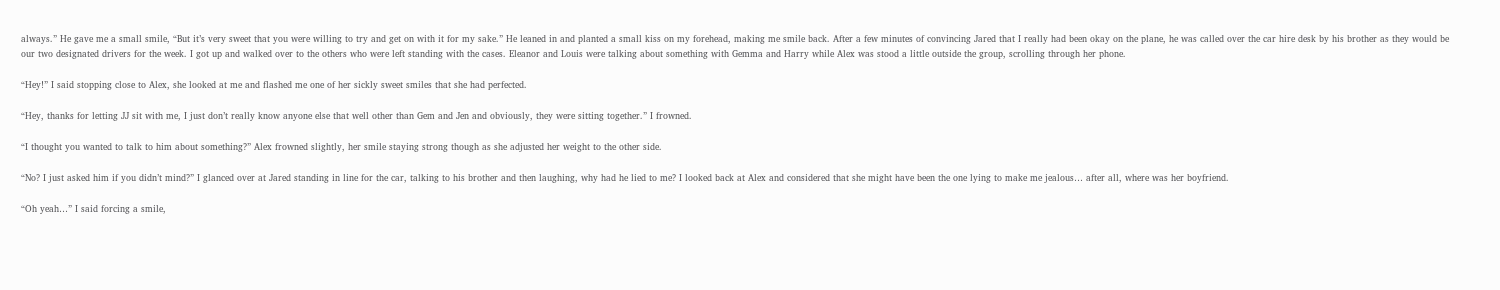always.” He gave me a small smile, “But it’s very sweet that you were willing to try and get on with it for my sake.” He leaned in and planted a small kiss on my forehead, making me smile back. After a few minutes of convincing Jared that I really had been okay on the plane, he was called over the car hire desk by his brother as they would be our two designated drivers for the week. I got up and walked over to the others who were left standing with the cases. Eleanor and Louis were talking about something with Gemma and Harry while Alex was stood a little outside the group, scrolling through her phone.

“Hey!” I said stopping close to Alex, she looked at me and flashed me one of her sickly sweet smiles that she had perfected.

“Hey, thanks for letting JJ sit with me, I just don’t really know anyone else that well other than Gem and Jen and obviously, they were sitting together.” I frowned.

“I thought you wanted to talk to him about something?” Alex frowned slightly, her smile staying strong though as she adjusted her weight to the other side.

“No? I just asked him if you didn’t mind?” I glanced over at Jared standing in line for the car, talking to his brother and then laughing, why had he lied to me? I looked back at Alex and considered that she might have been the one lying to make me jealous… after all, where was her boyfriend.

“Oh yeah…” I said forcing a smile,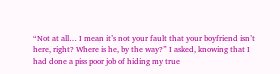“Not at all… I mean it’s not your fault that your boyfriend isn’t here, right? Where is he, by the way?” I asked, knowing that I had done a piss poor job of hiding my true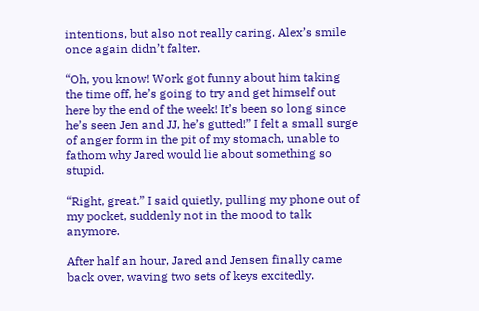intentions, but also not really caring. Alex’s smile once again didn’t falter.

“Oh, you know! Work got funny about him taking the time off, he’s going to try and get himself out here by the end of the week! It’s been so long since he’s seen Jen and JJ, he’s gutted!” I felt a small surge of anger form in the pit of my stomach, unable to fathom why Jared would lie about something so stupid.

“Right, great.” I said quietly, pulling my phone out of my pocket, suddenly not in the mood to talk anymore.

After half an hour, Jared and Jensen finally came back over, waving two sets of keys excitedly.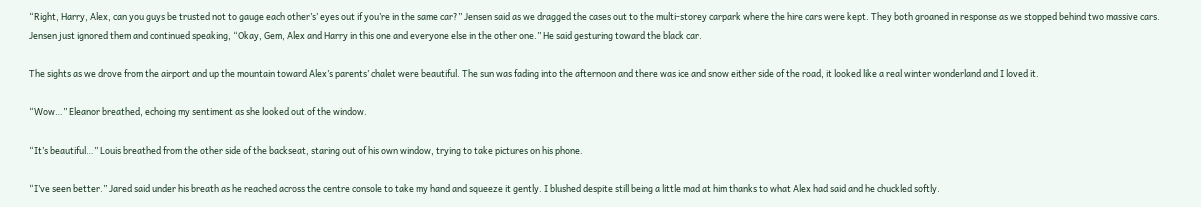“Right, Harry, Alex, can you guys be trusted not to gauge each other’s’ eyes out if you’re in the same car?” Jensen said as we dragged the cases out to the multi-storey carpark where the hire cars were kept. They both groaned in response as we stopped behind two massive cars. Jensen just ignored them and continued speaking, “Okay, Gem, Alex and Harry in this one and everyone else in the other one.” He said gesturing toward the black car.

The sights as we drove from the airport and up the mountain toward Alex’s parents’ chalet were beautiful. The sun was fading into the afternoon and there was ice and snow either side of the road, it looked like a real winter wonderland and I loved it.

“Wow…” Eleanor breathed, echoing my sentiment as she looked out of the window.

“It’s beautiful…” Louis breathed from the other side of the backseat, staring out of his own window, trying to take pictures on his phone.

“I’ve seen better.” Jared said under his breath as he reached across the centre console to take my hand and squeeze it gently. I blushed despite still being a little mad at him thanks to what Alex had said and he chuckled softly.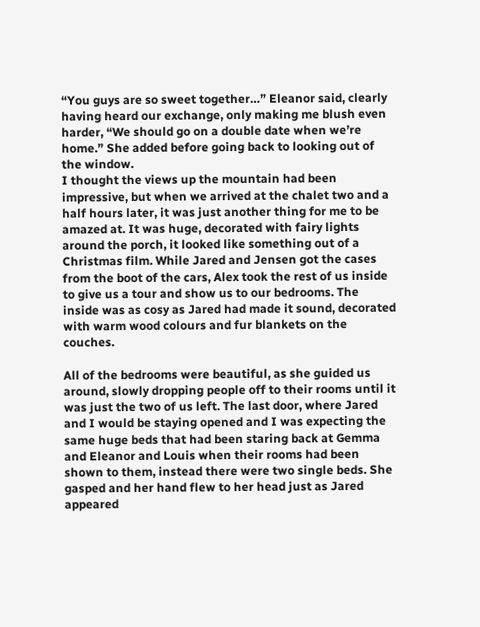“You guys are so sweet together…” Eleanor said, clearly having heard our exchange, only making me blush even harder, “We should go on a double date when we’re home.” She added before going back to looking out of the window.
I thought the views up the mountain had been impressive, but when we arrived at the chalet two and a half hours later, it was just another thing for me to be amazed at. It was huge, decorated with fairy lights around the porch, it looked like something out of a Christmas film. While Jared and Jensen got the cases from the boot of the cars, Alex took the rest of us inside to give us a tour and show us to our bedrooms. The inside was as cosy as Jared had made it sound, decorated with warm wood colours and fur blankets on the couches.

All of the bedrooms were beautiful, as she guided us around, slowly dropping people off to their rooms until it was just the two of us left. The last door, where Jared and I would be staying opened and I was expecting the same huge beds that had been staring back at Gemma and Eleanor and Louis when their rooms had been shown to them, instead there were two single beds. She gasped and her hand flew to her head just as Jared appeared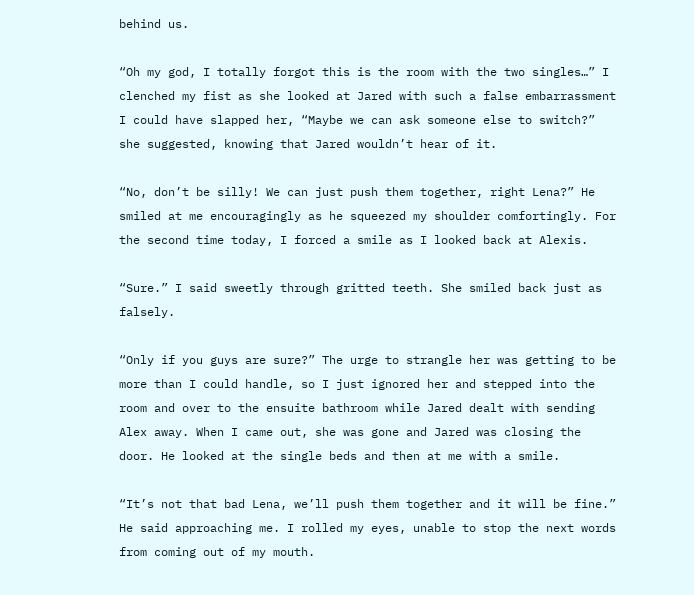behind us.

“Oh my god, I totally forgot this is the room with the two singles…” I clenched my fist as she looked at Jared with such a false embarrassment I could have slapped her, “Maybe we can ask someone else to switch?” she suggested, knowing that Jared wouldn’t hear of it.

“No, don’t be silly! We can just push them together, right Lena?” He smiled at me encouragingly as he squeezed my shoulder comfortingly. For the second time today, I forced a smile as I looked back at Alexis.

“Sure.” I said sweetly through gritted teeth. She smiled back just as falsely.

“Only if you guys are sure?” The urge to strangle her was getting to be more than I could handle, so I just ignored her and stepped into the room and over to the ensuite bathroom while Jared dealt with sending Alex away. When I came out, she was gone and Jared was closing the door. He looked at the single beds and then at me with a smile.

“It’s not that bad Lena, we’ll push them together and it will be fine.” He said approaching me. I rolled my eyes, unable to stop the next words from coming out of my mouth.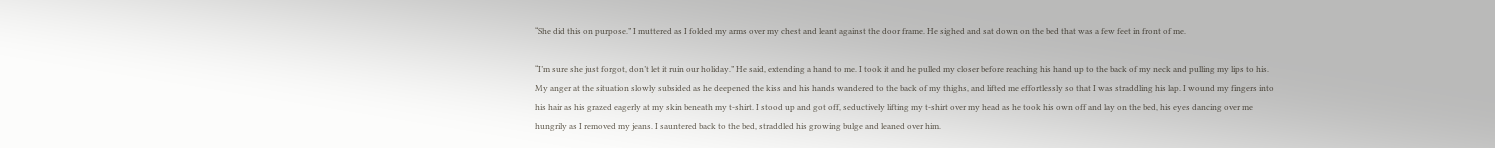“She did this on purpose.” I muttered as I folded my arms over my chest and leant against the door frame. He sighed and sat down on the bed that was a few feet in front of me.

“I’m sure she just forgot, don’t let it ruin our holiday.” He said, extending a hand to me. I took it and he pulled my closer before reaching his hand up to the back of my neck and pulling my lips to his. My anger at the situation slowly subsided as he deepened the kiss and his hands wandered to the back of my thighs, and lifted me effortlessly so that I was straddling his lap. I wound my fingers into his hair as his grazed eagerly at my skin beneath my t-shirt. I stood up and got off, seductively lifting my t-shirt over my head as he took his own off and lay on the bed, his eyes dancing over me hungrily as I removed my jeans. I sauntered back to the bed, straddled his growing bulge and leaned over him.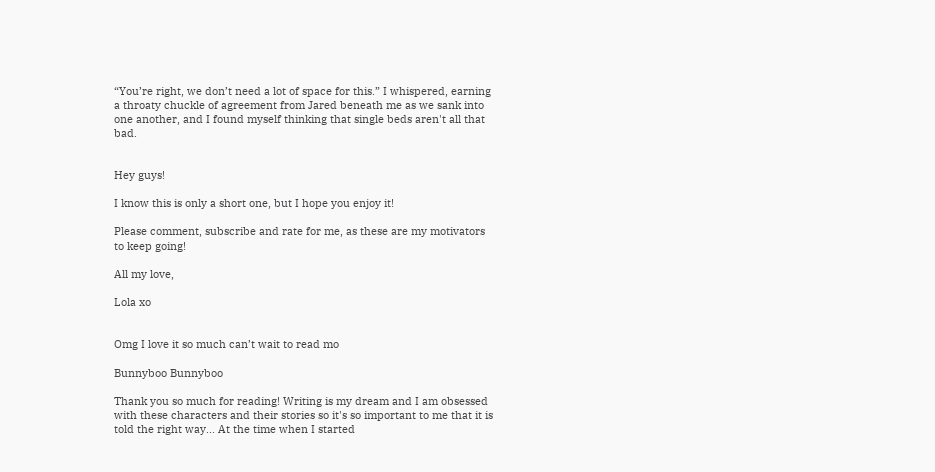“You’re right, we don’t need a lot of space for this.” I whispered, earning a throaty chuckle of agreement from Jared beneath me as we sank into one another, and I found myself thinking that single beds aren't all that bad.


Hey guys!

I know this is only a short one, but I hope you enjoy it!

Please comment, subscribe and rate for me, as these are my motivators to keep going!

All my love,

Lola xo


Omg I love it so much can’t wait to read mo

Bunnyboo Bunnyboo

Thank you so much for reading! Writing is my dream and I am obsessed with these characters and their stories so it's so important to me that it is told the right way... At the time when I started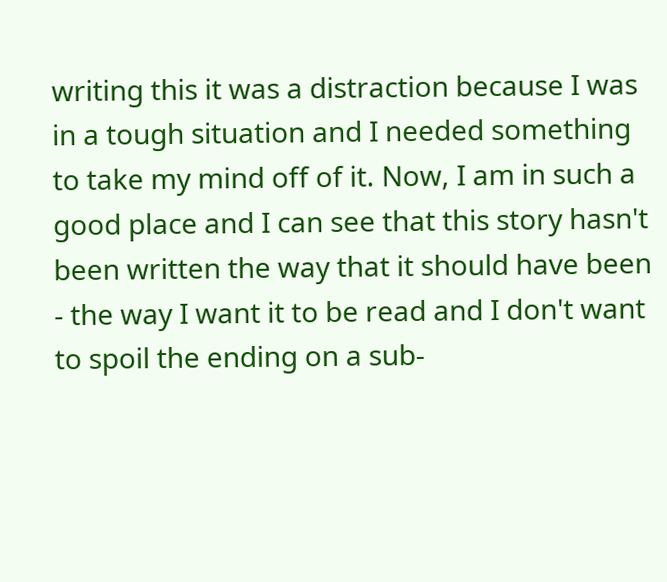writing this it was a distraction because I was in a tough situation and I needed something to take my mind off of it. Now, I am in such a good place and I can see that this story hasn't been written the way that it should have been - the way I want it to be read and I don't want to spoil the ending on a sub-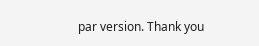par version. Thank you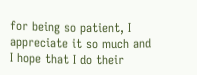for being so patient, I appreciate it so much and I hope that I do their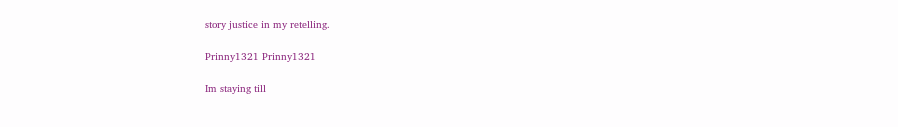story justice in my retelling.

Prinny1321 Prinny1321

Im staying till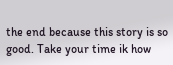the end because this story is so good. Take your time ik how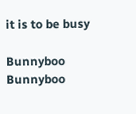it is to be busy

Bunnyboo Bunnyboo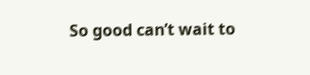So good can’t wait to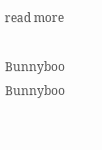read more

Bunnyboo Bunnyboo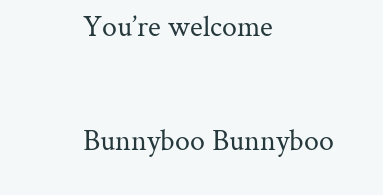You’re welcome

Bunnyboo Bunnyboo